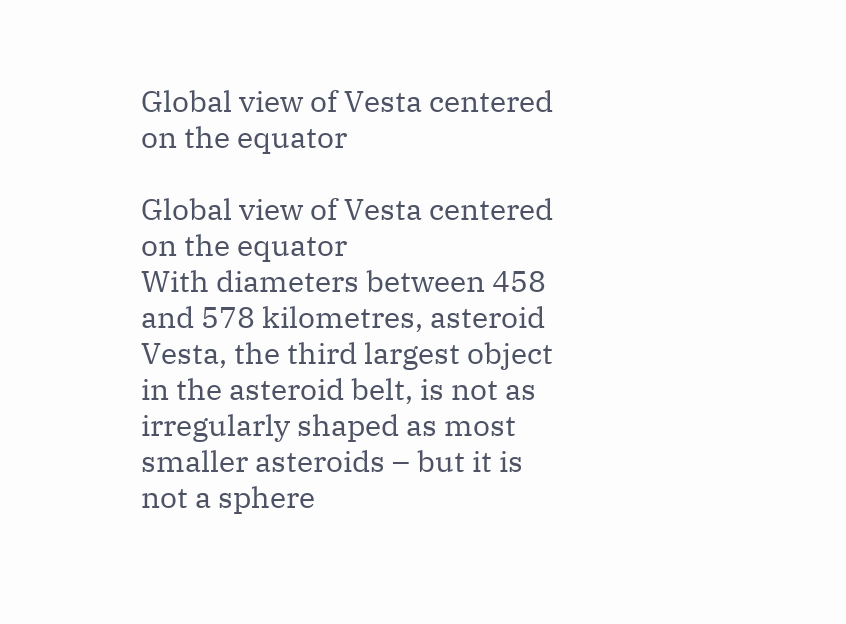Global view of Vesta centered on the equator

Global view of Vesta centered on the equator
With diameters between 458 and 578 kilometres, asteroid Vesta, the third largest object in the asteroid belt, is not as irregularly shaped as most smaller asteroids – but it is not a sphere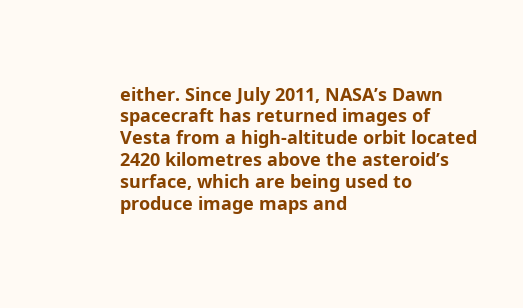either. Since July 2011, NASA’s Dawn spacecraft has returned images of Vesta from a high-altitude orbit located 2420 kilometres above the asteroid’s surface, which are being used to produce image maps and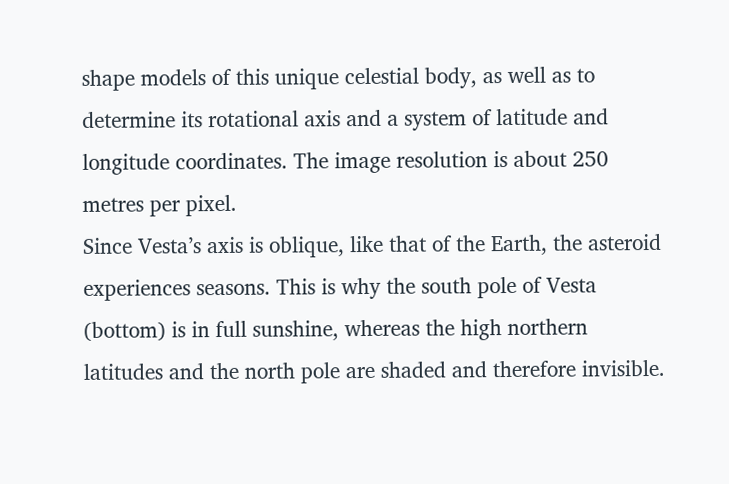shape models of this unique celestial body, as well as to determine its rotational axis and a system of latitude and longitude coordinates. The image resolution is about 250 metres per pixel.
Since Vesta’s axis is oblique, like that of the Earth, the asteroid experiences seasons. This is why the south pole of Vesta (bottom) is in full sunshine, whereas the high northern latitudes and the north pole are shaded and therefore invisible.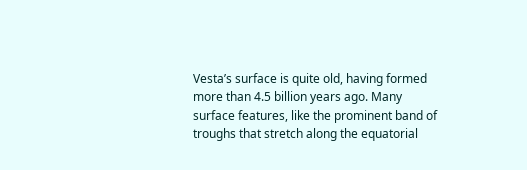Vesta’s surface is quite old, having formed more than 4.5 billion years ago. Many surface features, like the prominent band of troughs that stretch along the equatorial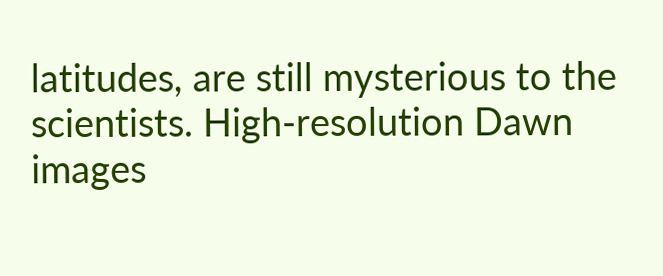latitudes, are still mysterious to the scientists. High-resolution Dawn images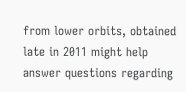from lower orbits, obtained late in 2011 might help answer questions regarding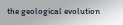the geological evolution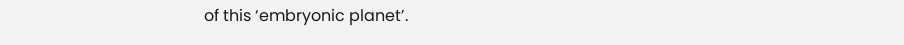of this ‘embryonic planet’.